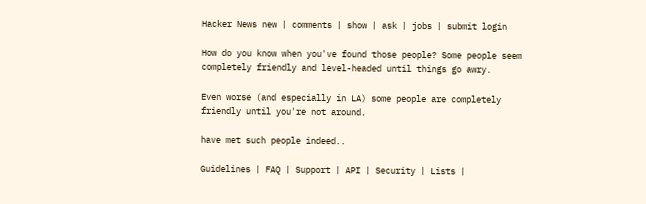Hacker News new | comments | show | ask | jobs | submit login

How do you know when you've found those people? Some people seem completely friendly and level-headed until things go awry.

Even worse (and especially in LA) some people are completely friendly until you're not around.

have met such people indeed..

Guidelines | FAQ | Support | API | Security | Lists |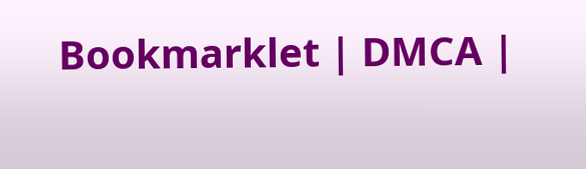Bookmarklet | DMCA |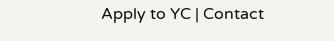Apply to YC | Contact